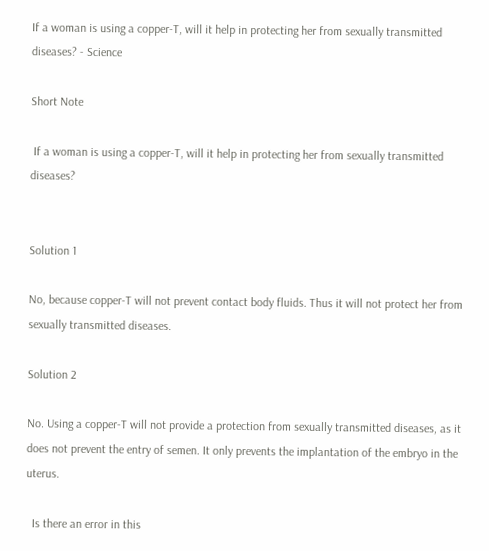If a woman is using a copper-T, will it help in protecting her from sexually transmitted diseases? - Science

Short Note

 If a woman is using a copper-T, will it help in protecting her from sexually transmitted diseases?


Solution 1

No, because copper-T will not prevent contact body fluids. Thus it will not protect her from sexually transmitted diseases.

Solution 2

No. Using a copper-T will not provide a protection from sexually transmitted diseases, as it does not prevent the entry of semen. It only prevents the implantation of the embryo in the uterus.

  Is there an error in this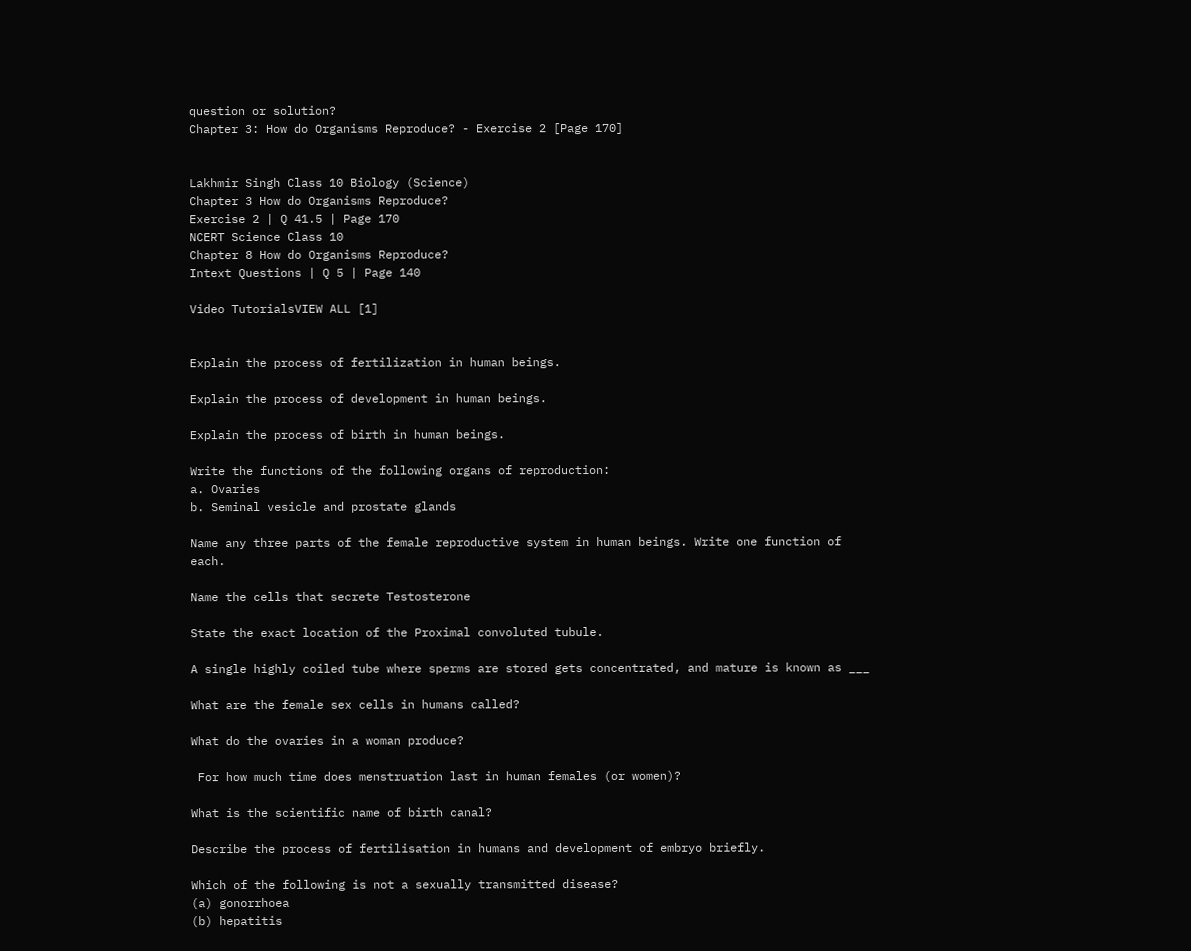question or solution?
Chapter 3: How do Organisms Reproduce? - Exercise 2 [Page 170]


Lakhmir Singh Class 10 Biology (Science)
Chapter 3 How do Organisms Reproduce?
Exercise 2 | Q 41.5 | Page 170
NCERT Science Class 10
Chapter 8 How do Organisms Reproduce?
Intext Questions | Q 5 | Page 140

Video TutorialsVIEW ALL [1]


Explain the process of fertilization in human beings.

Explain the process of development in human beings.

Explain the process of birth in human beings.

Write the functions of the following organs of reproduction:
a. Ovaries
b. Seminal vesicle and prostate glands

Name any three parts of the female reproductive system in human beings. Write one function of each.

Name the cells that secrete Testosterone

State the exact location of the Proximal convoluted tubule.

A single highly coiled tube where sperms are stored gets concentrated, and mature is known as ___

What are the female sex cells in humans called?

What do the ovaries in a woman produce?

 For how much time does menstruation last in human females (or women)?

What is the scientific name of birth canal?

Describe the process of fertilisation in humans and development of embryo briefly.

Which of the following is not a sexually transmitted disease?
(a) gonorrhoea
(b) hepatitis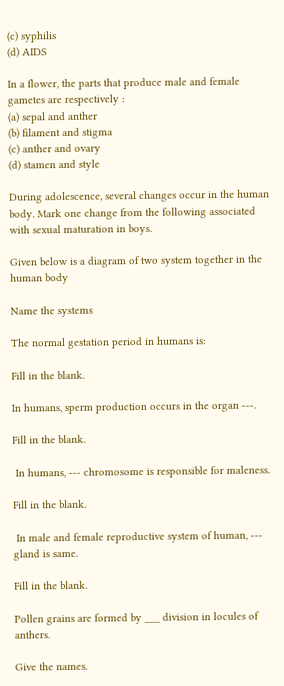(c) syphilis
(d) AIDS

In a flower, the parts that produce male and female gametes are respectively :
(a) sepal and anther
(b) filament and stigma
(c) anther and ovary
(d) stamen and style

During adolescence, several changes occur in the human body. Mark one change from the following associated with sexual maturation in boys.

Given below is a diagram of two system together in the human body

Name the systems

The normal gestation period in humans is:

Fill in the blank.

In humans, sperm production occurs in the organ ---.

Fill in the blank.

 In humans, --- chromosome is responsible for maleness.

Fill in the blank.

 In male and female reproductive system of human, --- gland is same.

Fill in the blank.

Pollen grains are formed by ___ division in locules of anthers.

Give the names.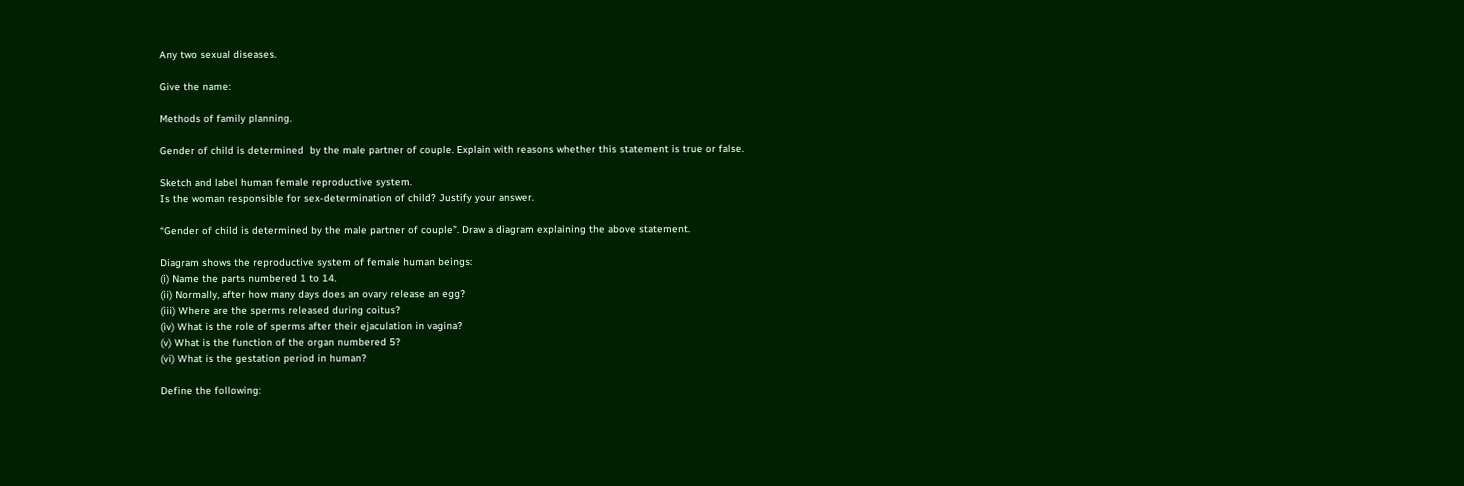Any two sexual diseases.

Give the name:

Methods of family planning.

Gender of child is determined  by the male partner of couple. Explain with reasons whether this statement is true or false.

Sketch and label human female reproductive system.
Is the woman responsible for sex-determination of child? Justify your answer.

“Gender of child is determined by the male partner of couple”. Draw a diagram explaining the above statement.

Diagram shows the reproductive system of female human beings:
(i) Name the parts numbered 1 to 14.
(ii) Normally, after how many days does an ovary release an egg?
(iii) Where are the sperms released during coitus?
(iv) What is the role of sperms after their ejaculation in vagina?
(v) What is the function of the organ numbered 5?
(vi) What is the gestation period in human?

Define the following: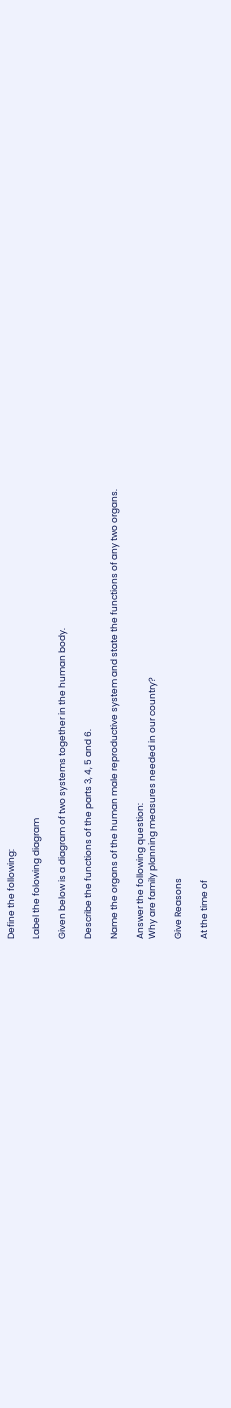Define the following:

Label the folowing diagram

Given below is a diagram of two systems together in the human body.

Describe the functions of the parts 3, 4, 5 and 6.

Name the organs of the human male reproductive system and state the functions of any two organs.

Answer the following question:
Why are family planning measures needed in our country?

Give Reasons

At the time of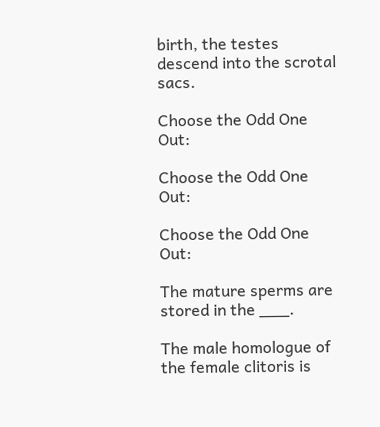birth, the testes descend into the scrotal sacs.

Choose the Odd One Out:

Choose the Odd One Out:

Choose the Odd One Out:

The mature sperms are stored in the ___.

The male homologue of the female clitoris is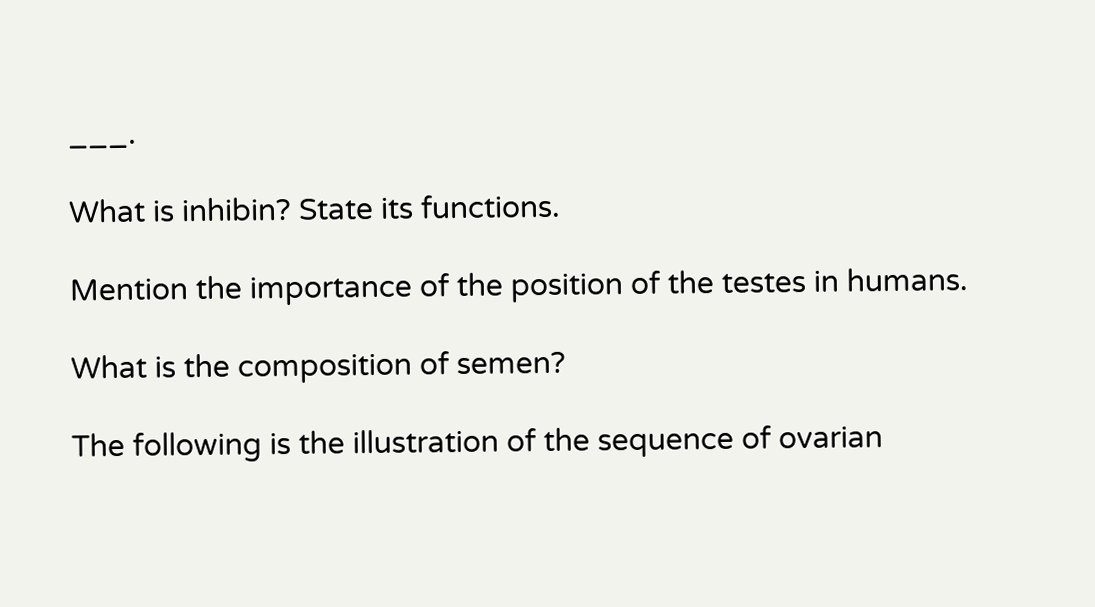___.

What is inhibin? State its functions.

Mention the importance of the position of the testes in humans.

What is the composition of semen?

The following is the illustration of the sequence of ovarian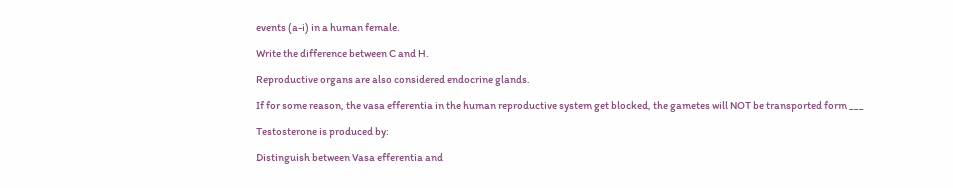events (a-i) in a human female.

Write the difference between C and H.

Reproductive organs are also considered endocrine glands.

If for some reason, the vasa efferentia in the human reproductive system get blocked, the gametes will NOT be transported form ___

Testosterone is produced by:

Distinguish between Vasa efferentia and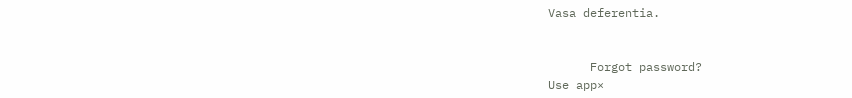Vasa deferentia.


      Forgot password?
Use app×